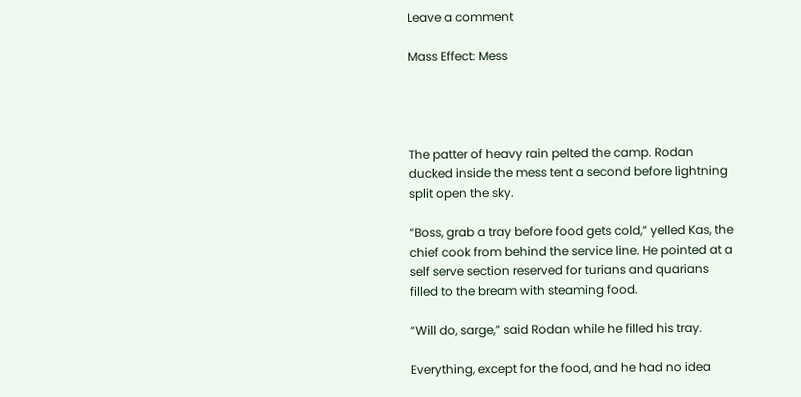Leave a comment

Mass Effect: Mess




The patter of heavy rain pelted the camp. Rodan ducked inside the mess tent a second before lightning split open the sky.

“Boss, grab a tray before food gets cold,” yelled Kas, the chief cook from behind the service line. He pointed at a self serve section reserved for turians and quarians filled to the bream with steaming food.

“Will do, sarge,” said Rodan while he filled his tray.

Everything, except for the food, and he had no idea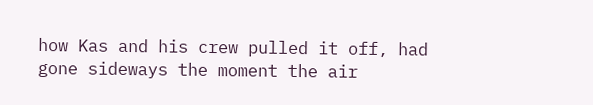how Kas and his crew pulled it off, had gone sideways the moment the air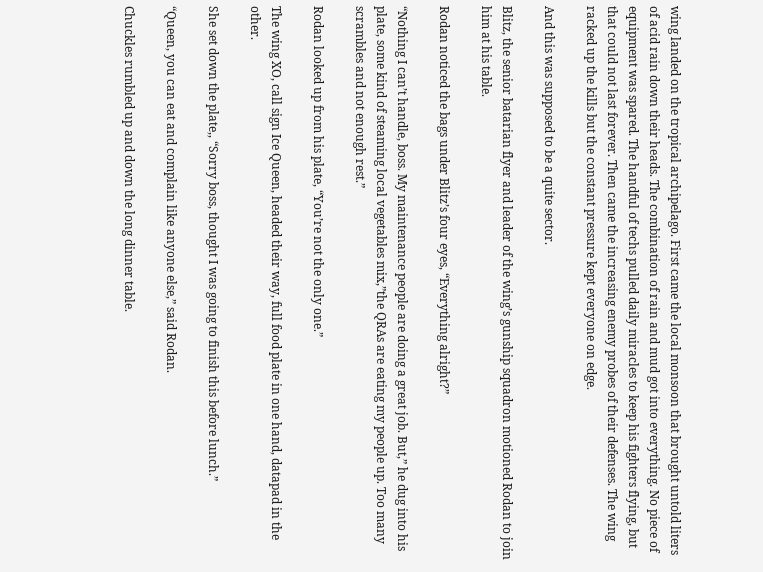wing landed on the tropical archipelago. First came the local monsoon that brought untold liters of acid rain down their heads. The combination of rain and mud got into everything. No piece of equipment was spared. The handful of techs pulled daily miracles to keep his fighters flying, but that could not last forever. Then came the increasing enemy probes of their defenses. The wing racked up the kills but the constant pressure kept everyone on edge.

And this was supposed to be a quite sector.

Blitz, the senior batarian flyer and leader of the wing’s gunship squadron motioned Rodan to join him at his table.

Rodan noticed the bags under Blitz’s four eyes, “Everything alright?”

“Nothing I can’t handle, boss. My maintenance people are doing a great job. But,” he dug into his plate, some kind of steaming local vegetables mix,”the QRAs are eating my people up. Too many scrambles and not enough rest.”

Rodan looked up from his plate, “You’re not the only one.”

The wing XO, call sign Ice Queen, headed their way, full food plate in one hand, datapad in the other.

She set down the plate,, “Sorry boss, thought I was going to finish this before lunch.”

“Queen, you can eat and complain like anyone else,” said Rodan.

Chuckles rumbled up and down the long dinner table.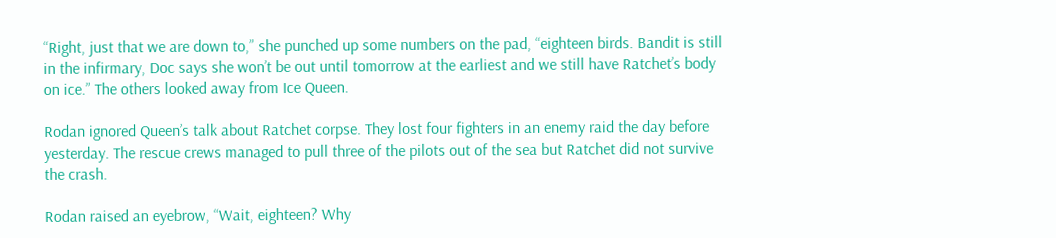“Right, just that we are down to,” she punched up some numbers on the pad, “eighteen birds. Bandit is still in the infirmary, Doc says she won’t be out until tomorrow at the earliest and we still have Ratchet’s body on ice.” The others looked away from Ice Queen.

Rodan ignored Queen’s talk about Ratchet corpse. They lost four fighters in an enemy raid the day before yesterday. The rescue crews managed to pull three of the pilots out of the sea but Ratchet did not survive the crash.

Rodan raised an eyebrow, “Wait, eighteen? Why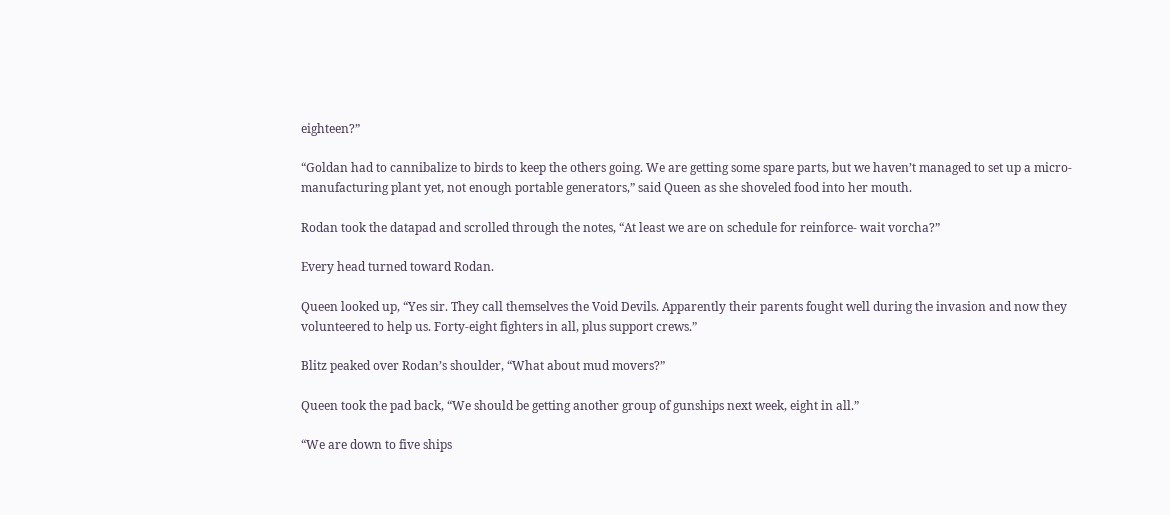eighteen?”

“Goldan had to cannibalize to birds to keep the others going. We are getting some spare parts, but we haven’t managed to set up a micro-manufacturing plant yet, not enough portable generators,” said Queen as she shoveled food into her mouth.

Rodan took the datapad and scrolled through the notes, “At least we are on schedule for reinforce- wait vorcha?”

Every head turned toward Rodan.

Queen looked up, “Yes sir. They call themselves the Void Devils. Apparently their parents fought well during the invasion and now they volunteered to help us. Forty-eight fighters in all, plus support crews.”

Blitz peaked over Rodan’s shoulder, “What about mud movers?”

Queen took the pad back, “We should be getting another group of gunships next week, eight in all.”

“We are down to five ships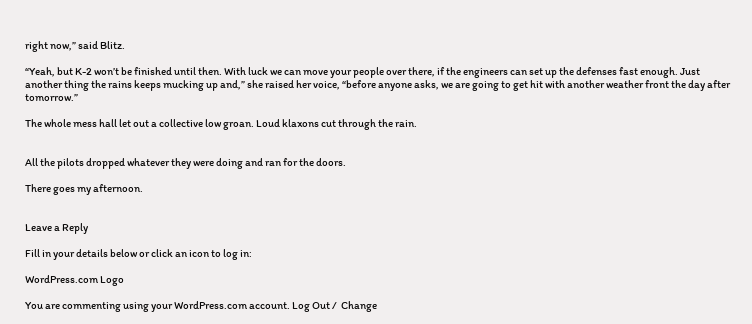right now,” said Blitz.

“Yeah, but K-2 won’t be finished until then. With luck we can move your people over there, if the engineers can set up the defenses fast enough. Just another thing the rains keeps mucking up and,” she raised her voice, “before anyone asks, we are going to get hit with another weather front the day after tomorrow.”

The whole mess hall let out a collective low groan. Loud klaxons cut through the rain.


All the pilots dropped whatever they were doing and ran for the doors.

There goes my afternoon.


Leave a Reply

Fill in your details below or click an icon to log in:

WordPress.com Logo

You are commenting using your WordPress.com account. Log Out /  Change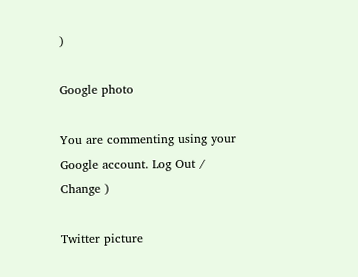)

Google photo

You are commenting using your Google account. Log Out /  Change )

Twitter picture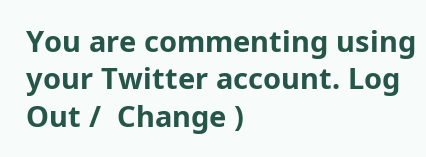You are commenting using your Twitter account. Log Out /  Change )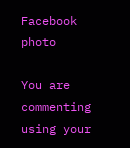Facebook photo

You are commenting using your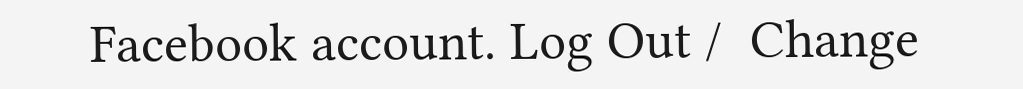Facebook account. Log Out /  Change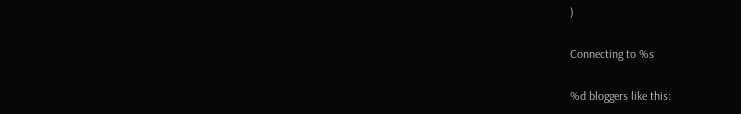)

Connecting to %s

%d bloggers like this: